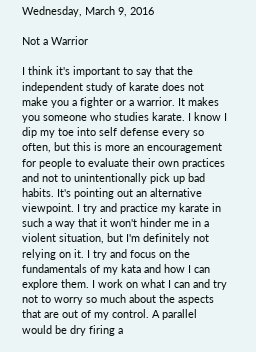Wednesday, March 9, 2016

Not a Warrior

I think it's important to say that the independent study of karate does not make you a fighter or a warrior. It makes you someone who studies karate. I know I dip my toe into self defense every so often, but this is more an encouragement for people to evaluate their own practices and not to unintentionally pick up bad habits. It's pointing out an alternative viewpoint. I try and practice my karate in such a way that it won't hinder me in a violent situation, but I'm definitely not relying on it. I try and focus on the fundamentals of my kata and how I can explore them. I work on what I can and try not to worry so much about the aspects that are out of my control. A parallel would be dry firing a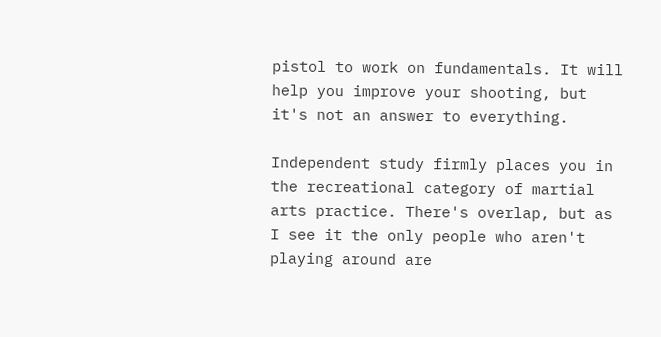pistol to work on fundamentals. It will help you improve your shooting, but it's not an answer to everything.

Independent study firmly places you in the recreational category of martial arts practice. There's overlap, but as I see it the only people who aren't playing around are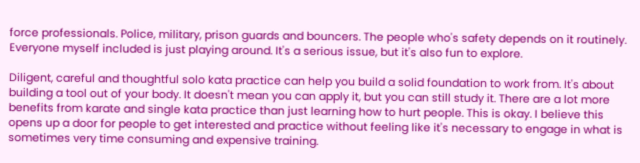force professionals. Police, military, prison guards and bouncers. The people who's safety depends on it routinely. Everyone myself included is just playing around. It's a serious issue, but it's also fun to explore.

Diligent, careful and thoughtful solo kata practice can help you build a solid foundation to work from. It's about building a tool out of your body. It doesn't mean you can apply it, but you can still study it. There are a lot more benefits from karate and single kata practice than just learning how to hurt people. This is okay. I believe this opens up a door for people to get interested and practice without feeling like it's necessary to engage in what is sometimes very time consuming and expensive training.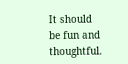It should be fun and thoughtful.